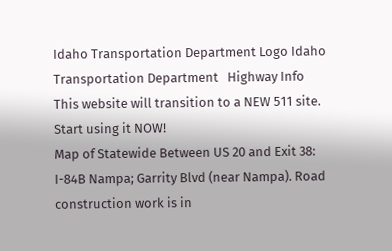Idaho Transportation Department Logo Idaho Transportation Department   Highway Info
This website will transition to a NEW 511 site. Start using it NOW!
Map of Statewide Between US 20 and Exit 38: I-84B Nampa; Garrity Blvd (near Nampa). Road construction work is in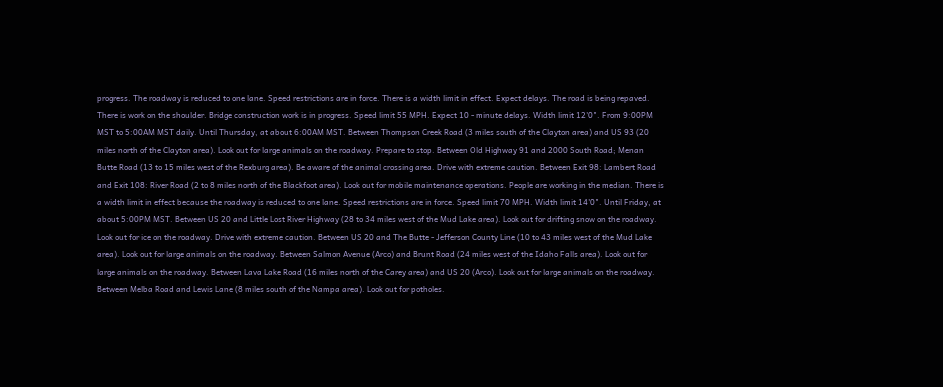progress. The roadway is reduced to one lane. Speed restrictions are in force. There is a width limit in effect. Expect delays. The road is being repaved. There is work on the shoulder. Bridge construction work is in progress. Speed limit 55 MPH. Expect 10 - minute delays. Width limit 12'0". From 9:00PM MST to 5:00AM MST daily. Until Thursday, at about 6:00AM MST. Between Thompson Creek Road (3 miles south of the Clayton area) and US 93 (20 miles north of the Clayton area). Look out for large animals on the roadway. Prepare to stop. Between Old Highway 91 and 2000 South Road; Menan Butte Road (13 to 15 miles west of the Rexburg area). Be aware of the animal crossing area. Drive with extreme caution. Between Exit 98: Lambert Road and Exit 108: River Road (2 to 8 miles north of the Blackfoot area). Look out for mobile maintenance operations. People are working in the median. There is a width limit in effect because the roadway is reduced to one lane. Speed restrictions are in force. Speed limit 70 MPH. Width limit 14'0". Until Friday, at about 5:00PM MST. Between US 20 and Little Lost River Highway (28 to 34 miles west of the Mud Lake area). Look out for drifting snow on the roadway. Look out for ice on the roadway. Drive with extreme caution. Between US 20 and The Butte - Jefferson County Line (10 to 43 miles west of the Mud Lake area). Look out for large animals on the roadway. Between Salmon Avenue (Arco) and Brunt Road (24 miles west of the Idaho Falls area). Look out for large animals on the roadway. Between Lava Lake Road (16 miles north of the Carey area) and US 20 (Arco). Look out for large animals on the roadway. Between Melba Road and Lewis Lane (8 miles south of the Nampa area). Look out for potholes.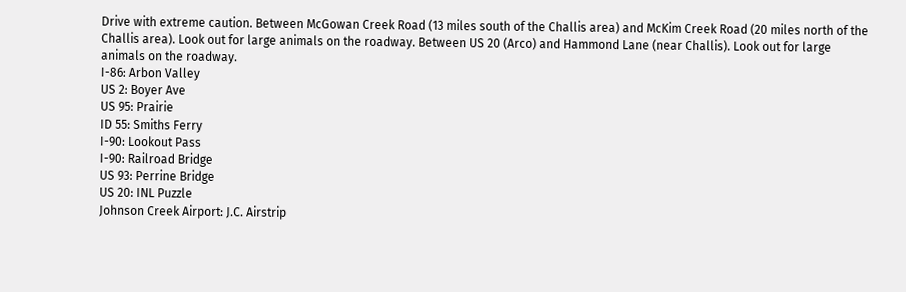Drive with extreme caution. Between McGowan Creek Road (13 miles south of the Challis area) and McKim Creek Road (20 miles north of the Challis area). Look out for large animals on the roadway. Between US 20 (Arco) and Hammond Lane (near Challis). Look out for large animals on the roadway.
I-86: Arbon Valley
US 2: Boyer Ave
US 95: Prairie
ID 55: Smiths Ferry
I-90: Lookout Pass
I-90: Railroad Bridge
US 93: Perrine Bridge
US 20: INL Puzzle
Johnson Creek Airport: J.C. Airstrip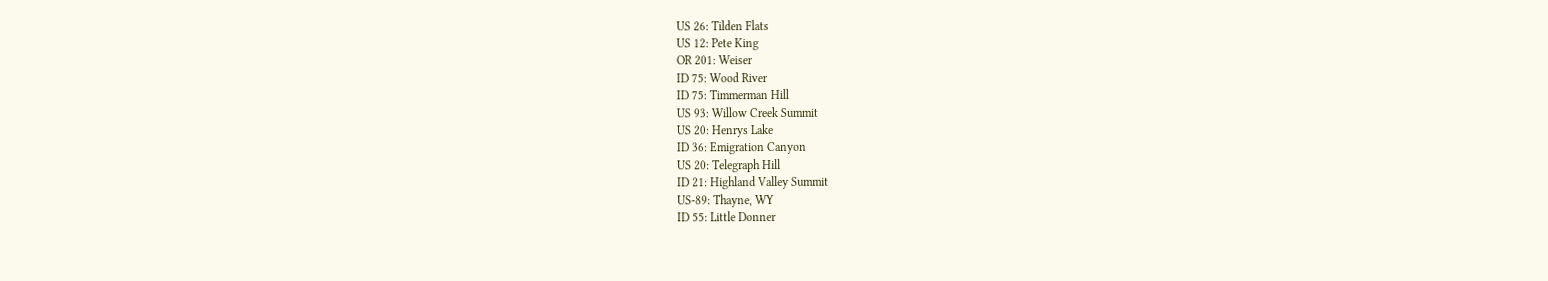US 26: Tilden Flats
US 12: Pete King
OR 201: Weiser
ID 75: Wood River
ID 75: Timmerman Hill
US 93: Willow Creek Summit
US 20: Henrys Lake
ID 36: Emigration Canyon
US 20: Telegraph Hill
ID 21: Highland Valley Summit
US-89: Thayne, WY
ID 55: Little Donner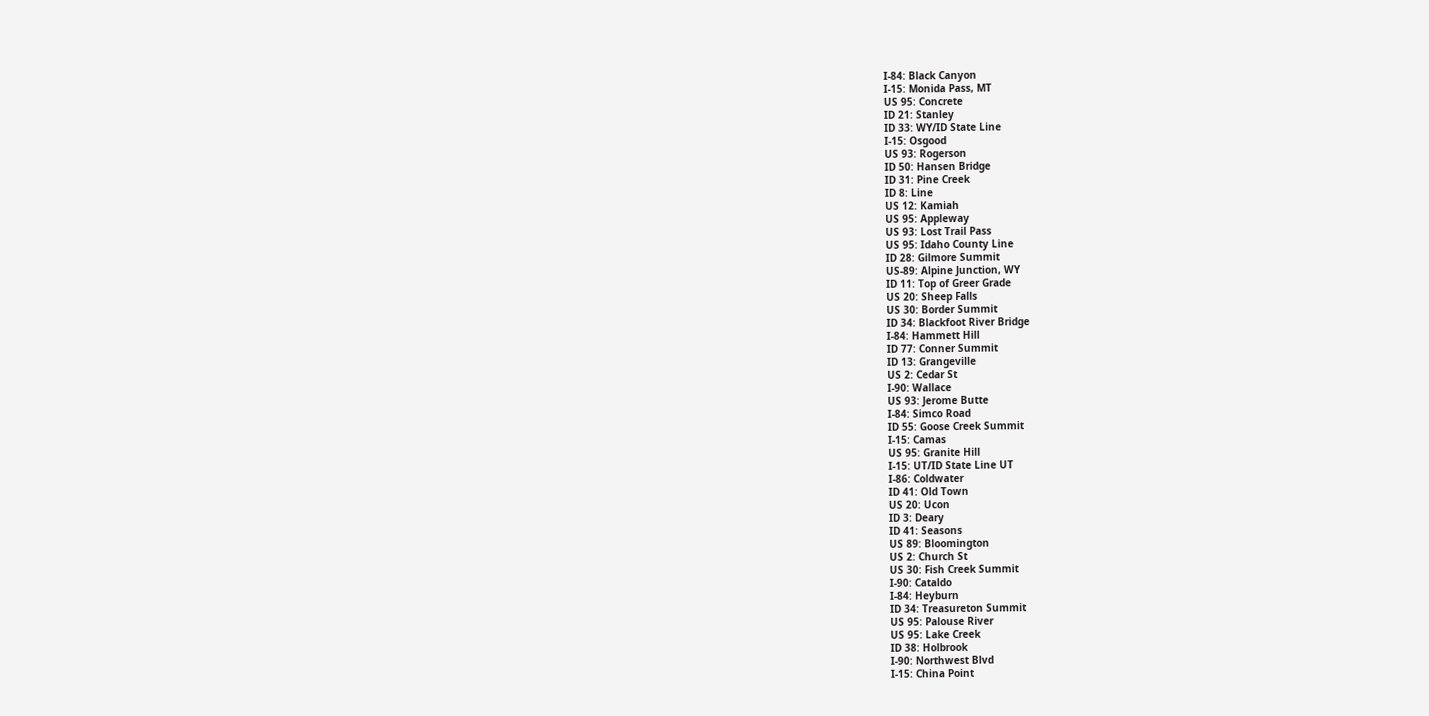I-84: Black Canyon
I-15: Monida Pass, MT
US 95: Concrete
ID 21: Stanley
ID 33: WY/ID State Line
I-15: Osgood
US 93: Rogerson
ID 50: Hansen Bridge
ID 31: Pine Creek
ID 8: Line
US 12: Kamiah
US 95: Appleway
US 93: Lost Trail Pass
US 95: Idaho County Line
ID 28: Gilmore Summit
US-89: Alpine Junction, WY
ID 11: Top of Greer Grade
US 20: Sheep Falls
US 30: Border Summit
ID 34: Blackfoot River Bridge
I-84: Hammett Hill
ID 77: Conner Summit
ID 13: Grangeville
US 2: Cedar St
I-90: Wallace
US 93: Jerome Butte
I-84: Simco Road
ID 55: Goose Creek Summit
I-15: Camas
US 95: Granite Hill
I-15: UT/ID State Line UT
I-86: Coldwater
ID 41: Old Town
US 20: Ucon
ID 3: Deary
ID 41: Seasons
US 89: Bloomington
US 2: Church St
US 30: Fish Creek Summit
I-90: Cataldo
I-84: Heyburn
ID 34: Treasureton Summit
US 95: Palouse River
US 95: Lake Creek
ID 38: Holbrook
I-90: Northwest Blvd
I-15: China Point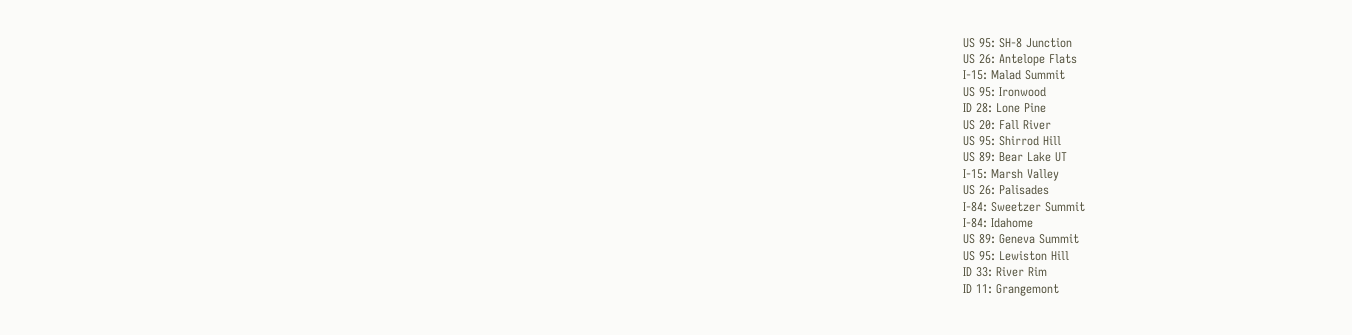US 95: SH-8 Junction
US 26: Antelope Flats
I-15: Malad Summit
US 95: Ironwood
ID 28: Lone Pine
US 20: Fall River
US 95: Shirrod Hill
US 89: Bear Lake UT
I-15: Marsh Valley
US 26: Palisades
I-84: Sweetzer Summit
I-84: Idahome
US 89: Geneva Summit
US 95: Lewiston Hill
ID 33: River Rim
ID 11: Grangemont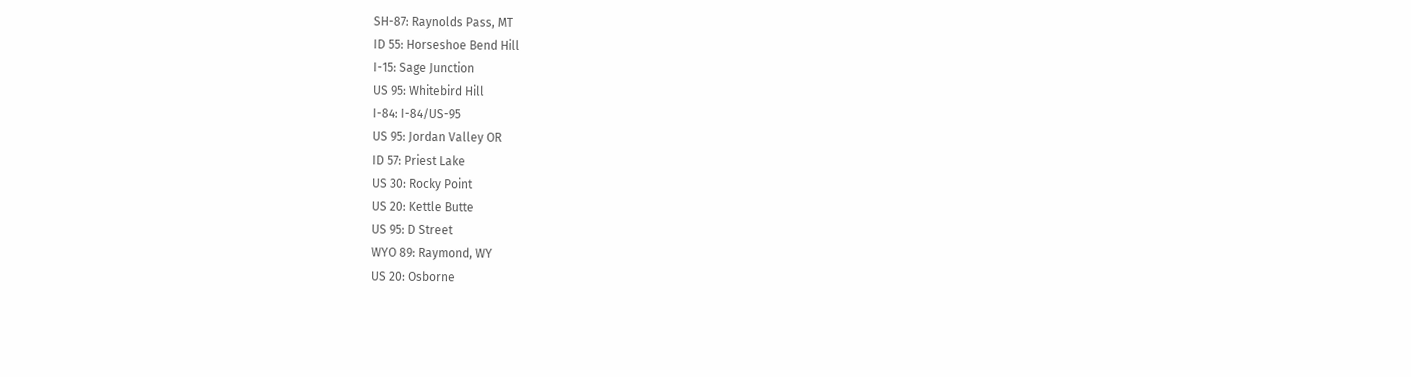SH-87: Raynolds Pass, MT
ID 55: Horseshoe Bend Hill
I-15: Sage Junction
US 95: Whitebird Hill
I-84: I-84/US-95
US 95: Jordan Valley OR
ID 57: Priest Lake
US 30: Rocky Point
US 20: Kettle Butte
US 95: D Street
WYO 89: Raymond, WY
US 20: Osborne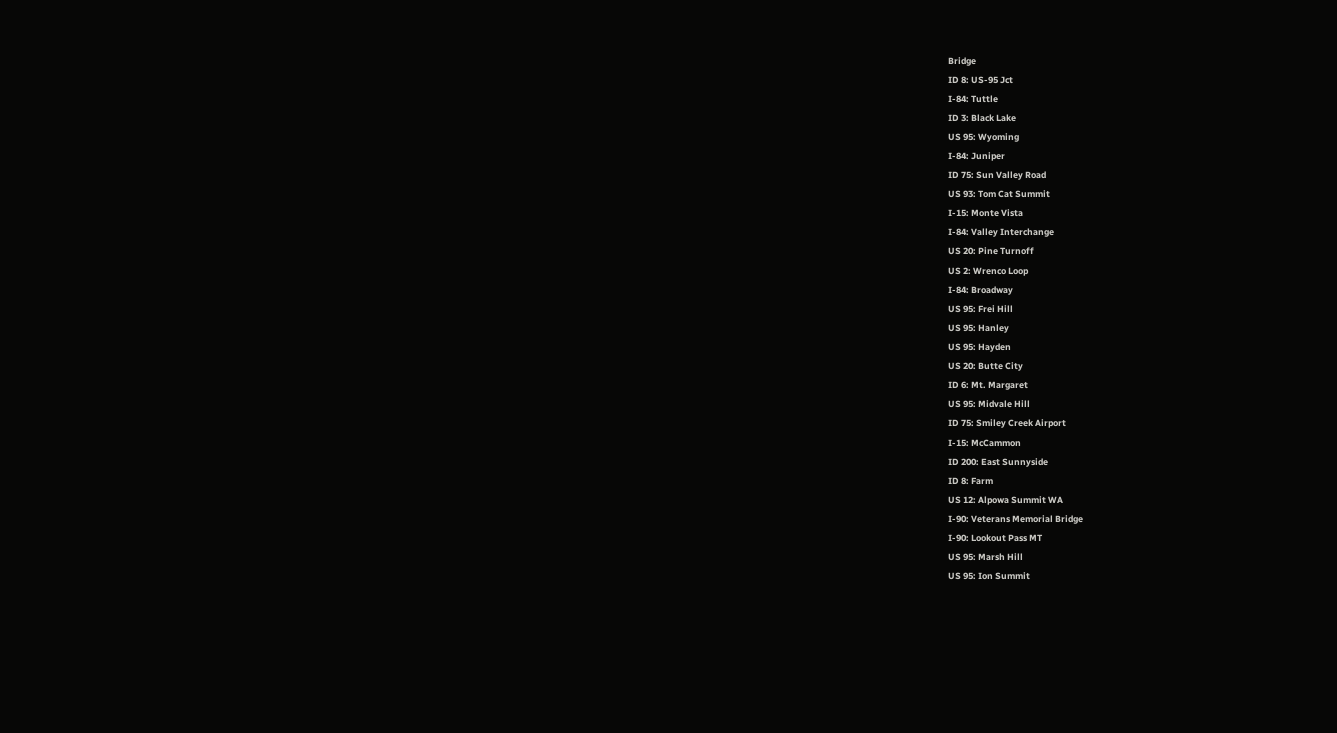Bridge
ID 8: US-95 Jct
I-84: Tuttle
ID 3: Black Lake
US 95: Wyoming
I-84: Juniper
ID 75: Sun Valley Road
US 93: Tom Cat Summit
I-15: Monte Vista
I-84: Valley Interchange
US 20: Pine Turnoff
US 2: Wrenco Loop
I-84: Broadway
US 95: Frei Hill
US 95: Hanley
US 95: Hayden
US 20: Butte City
ID 6: Mt. Margaret
US 95: Midvale Hill
ID 75: Smiley Creek Airport
I-15: McCammon
ID 200: East Sunnyside
ID 8: Farm
US 12: Alpowa Summit WA
I-90: Veterans Memorial Bridge
I-90: Lookout Pass MT
US 95: Marsh Hill
US 95: Ion Summit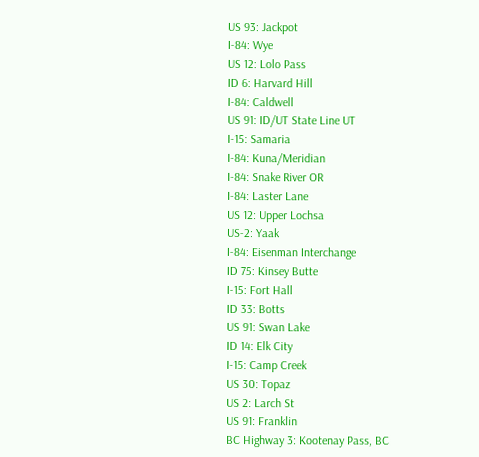US 93: Jackpot
I-84: Wye
US 12: Lolo Pass
ID 6: Harvard Hill
I-84: Caldwell
US 91: ID/UT State Line UT
I-15: Samaria
I-84: Kuna/Meridian
I-84: Snake River OR
I-84: Laster Lane
US 12: Upper Lochsa
US-2: Yaak
I-84: Eisenman Interchange
ID 75: Kinsey Butte
I-15: Fort Hall
ID 33: Botts
US 91: Swan Lake
ID 14: Elk City
I-15: Camp Creek
US 30: Topaz
US 2: Larch St
US 91: Franklin
BC Highway 3: Kootenay Pass, BC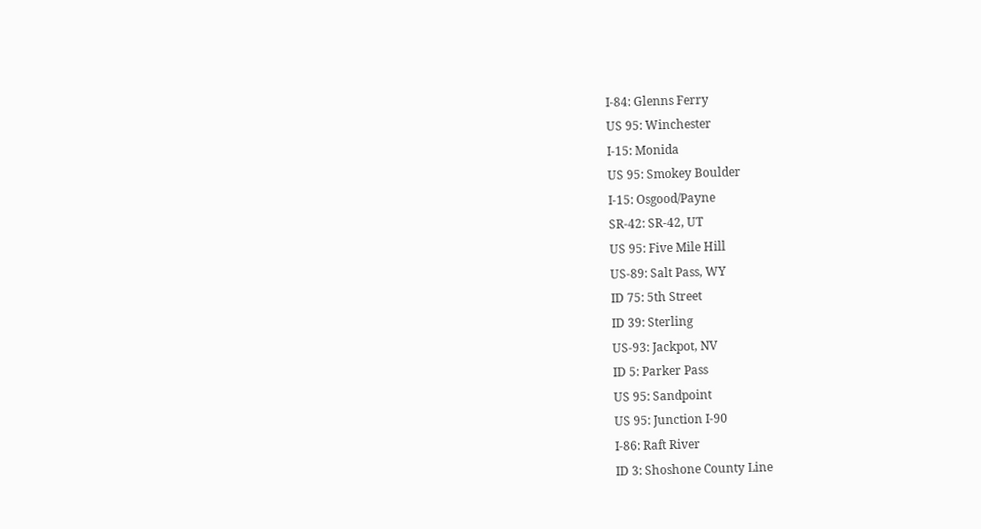I-84: Glenns Ferry
US 95: Winchester
I-15: Monida
US 95: Smokey Boulder
I-15: Osgood/Payne
SR-42: SR-42, UT
US 95: Five Mile Hill
US-89: Salt Pass, WY
ID 75: 5th Street
ID 39: Sterling
US-93: Jackpot, NV
ID 5: Parker Pass
US 95: Sandpoint
US 95: Junction I-90
I-86: Raft River
ID 3: Shoshone County Line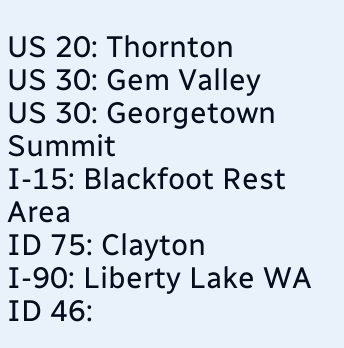US 20: Thornton
US 30: Gem Valley
US 30: Georgetown Summit
I-15: Blackfoot Rest Area
ID 75: Clayton
I-90: Liberty Lake WA
ID 46: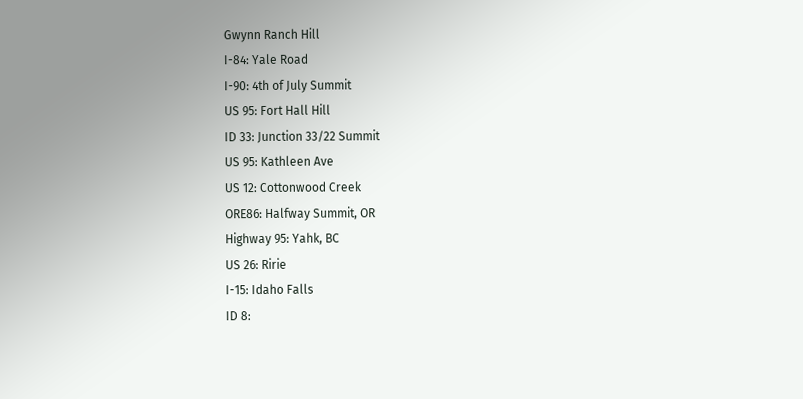Gwynn Ranch Hill
I-84: Yale Road
I-90: 4th of July Summit
US 95: Fort Hall Hill
ID 33: Junction 33/22 Summit
US 95: Kathleen Ave
US 12: Cottonwood Creek
ORE86: Halfway Summit, OR
Highway 95: Yahk, BC
US 26: Ririe
I-15: Idaho Falls
ID 8: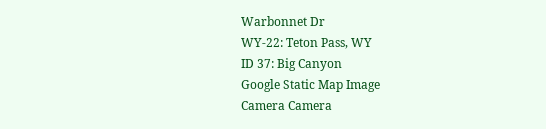Warbonnet Dr
WY-22: Teton Pass, WY
ID 37: Big Canyon
Google Static Map Image
Camera Camera